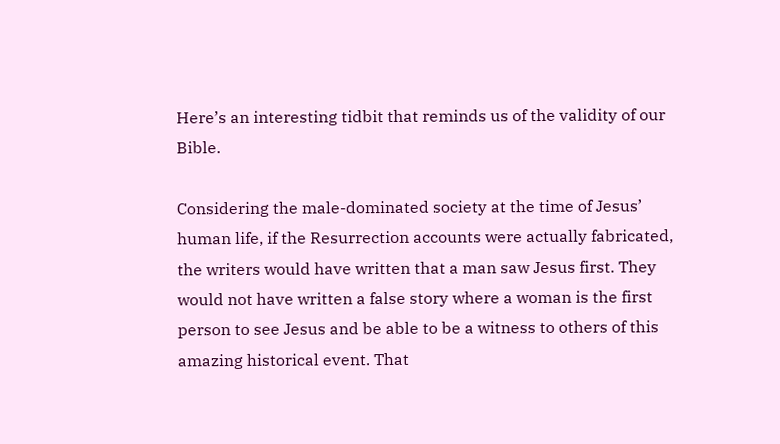Here’s an interesting tidbit that reminds us of the validity of our Bible.

Considering the male-dominated society at the time of Jesus’ human life, if the Resurrection accounts were actually fabricated, the writers would have written that a man saw Jesus first. They would not have written a false story where a woman is the first person to see Jesus and be able to be a witness to others of this amazing historical event. That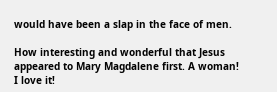would have been a slap in the face of men.

How interesting and wonderful that Jesus appeared to Mary Magdalene first. A woman! I love it!